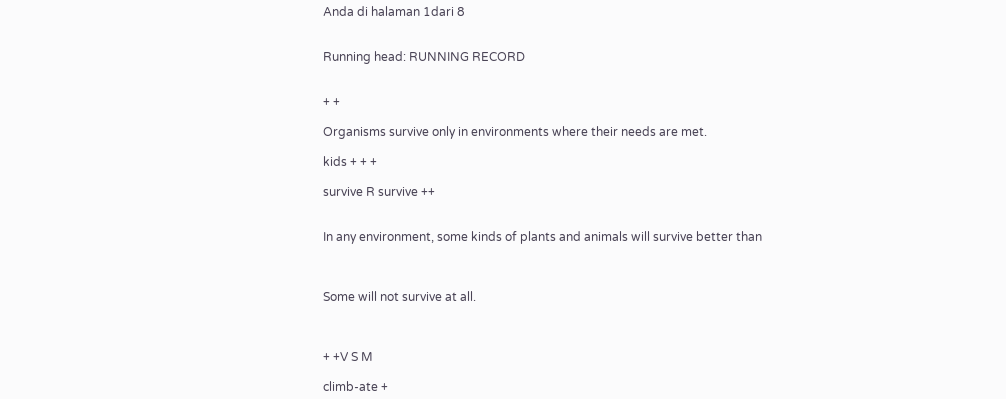Anda di halaman 1dari 8


Running head: RUNNING RECORD


+ +

Organisms survive only in environments where their needs are met.

kids + + +

survive R survive ++


In any environment, some kinds of plants and animals will survive better than



Some will not survive at all.



+ +V S M

climb-ate +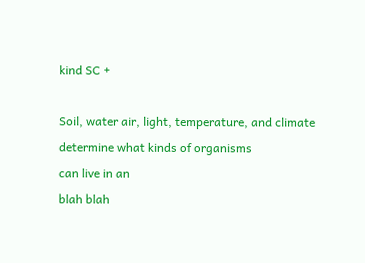kind SC +

Soil, water air, light, temperature, and climate determine what kinds of organisms
can live in an
blah blah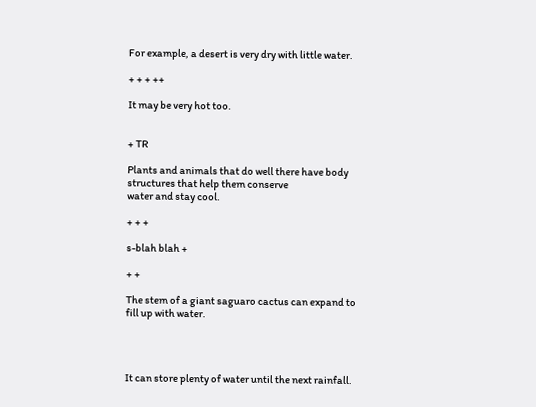For example, a desert is very dry with little water.

+ + + ++

It may be very hot too.


+ TR

Plants and animals that do well there have body structures that help them conserve
water and stay cool.

+ + +

s-blah blah +

+ +

The stem of a giant saguaro cactus can expand to fill up with water.




It can store plenty of water until the next rainfall.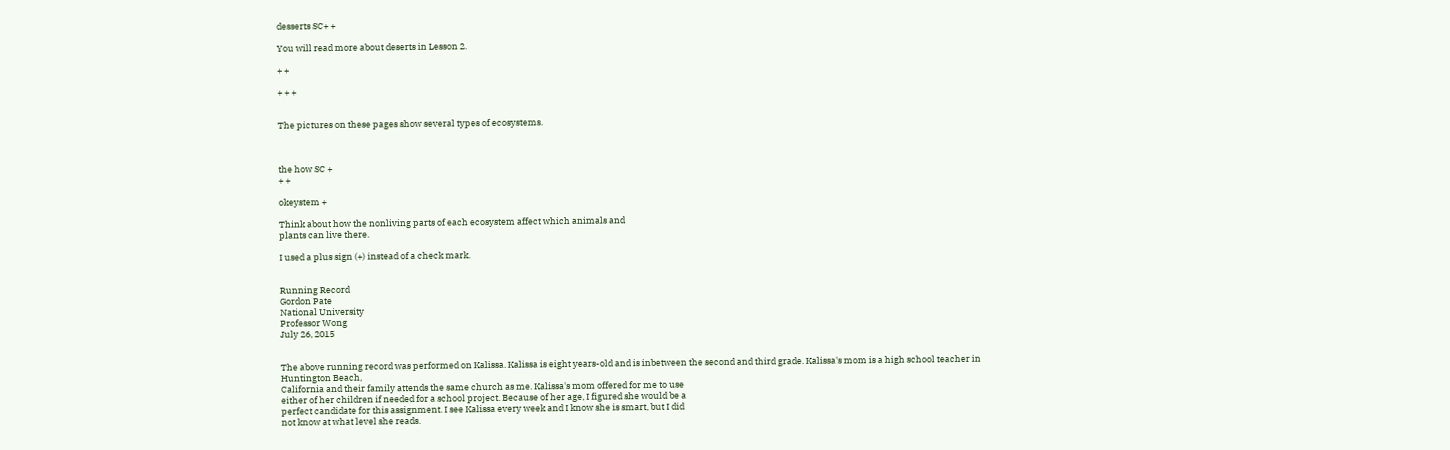desserts SC+ +

You will read more about deserts in Lesson 2.

+ +

+ + +


The pictures on these pages show several types of ecosystems.



the how SC +
+ +

okeystem +

Think about how the nonliving parts of each ecosystem affect which animals and
plants can live there.

I used a plus sign (+) instead of a check mark.


Running Record
Gordon Pate
National University
Professor Wong
July 26, 2015


The above running record was performed on Kalissa. Kalissa is eight years-old and is inbetween the second and third grade. Kalissa's mom is a high school teacher in Huntington Beach,
California and their family attends the same church as me. Kalissa's mom offered for me to use
either of her children if needed for a school project. Because of her age, I figured she would be a
perfect candidate for this assignment. I see Kalissa every week and I know she is smart, but I did
not know at what level she reads.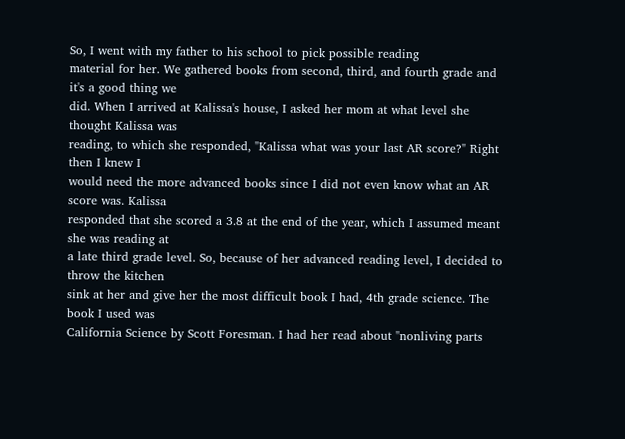So, I went with my father to his school to pick possible reading
material for her. We gathered books from second, third, and fourth grade and it's a good thing we
did. When I arrived at Kalissa's house, I asked her mom at what level she thought Kalissa was
reading, to which she responded, "Kalissa what was your last AR score?" Right then I knew I
would need the more advanced books since I did not even know what an AR score was. Kalissa
responded that she scored a 3.8 at the end of the year, which I assumed meant she was reading at
a late third grade level. So, because of her advanced reading level, I decided to throw the kitchen
sink at her and give her the most difficult book I had, 4th grade science. The book I used was
California Science by Scott Foresman. I had her read about "nonliving parts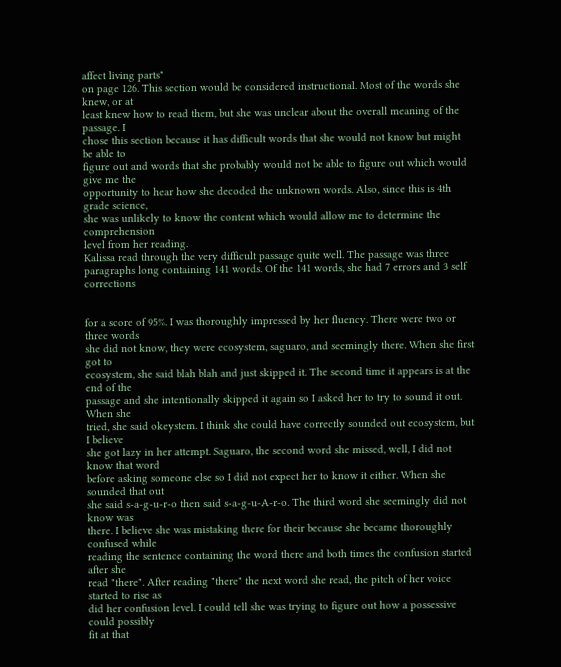affect living parts"
on page 126. This section would be considered instructional. Most of the words she knew, or at
least knew how to read them, but she was unclear about the overall meaning of the passage. I
chose this section because it has difficult words that she would not know but might be able to
figure out and words that she probably would not be able to figure out which would give me the
opportunity to hear how she decoded the unknown words. Also, since this is 4th grade science,
she was unlikely to know the content which would allow me to determine the comprehension
level from her reading.
Kalissa read through the very difficult passage quite well. The passage was three
paragraphs long containing 141 words. Of the 141 words, she had 7 errors and 3 self corrections


for a score of 95%. I was thoroughly impressed by her fluency. There were two or three words
she did not know, they were ecosystem, saguaro, and seemingly there. When she first got to
ecosystem, she said blah blah and just skipped it. The second time it appears is at the end of the
passage and she intentionally skipped it again so I asked her to try to sound it out. When she
tried, she said okeystem. I think she could have correctly sounded out ecosystem, but I believe
she got lazy in her attempt. Saguaro, the second word she missed, well, I did not know that word
before asking someone else so I did not expect her to know it either. When she sounded that out
she said s-a-g-u-r-o then said s-a-g-u-A-r-o. The third word she seemingly did not know was
there. I believe she was mistaking there for their because she became thoroughly confused while
reading the sentence containing the word there and both times the confusion started after she
read "there". After reading "there" the next word she read, the pitch of her voice started to rise as
did her confusion level. I could tell she was trying to figure out how a possessive could possibly
fit at that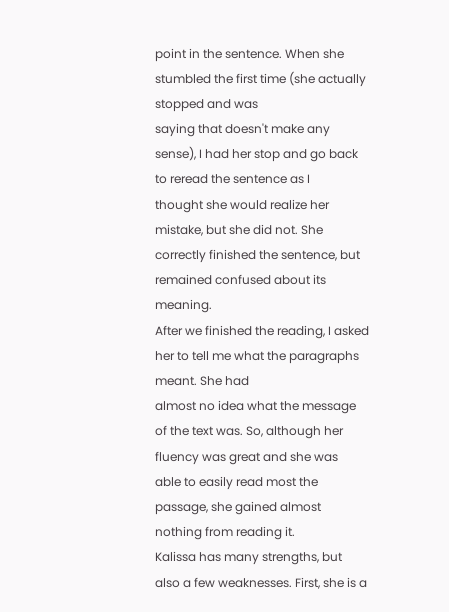point in the sentence. When she stumbled the first time (she actually stopped and was
saying that doesn't make any sense), I had her stop and go back to reread the sentence as I
thought she would realize her mistake, but she did not. She correctly finished the sentence, but
remained confused about its meaning.
After we finished the reading, I asked her to tell me what the paragraphs meant. She had
almost no idea what the message of the text was. So, although her fluency was great and she was
able to easily read most the passage, she gained almost nothing from reading it.
Kalissa has many strengths, but also a few weaknesses. First, she is a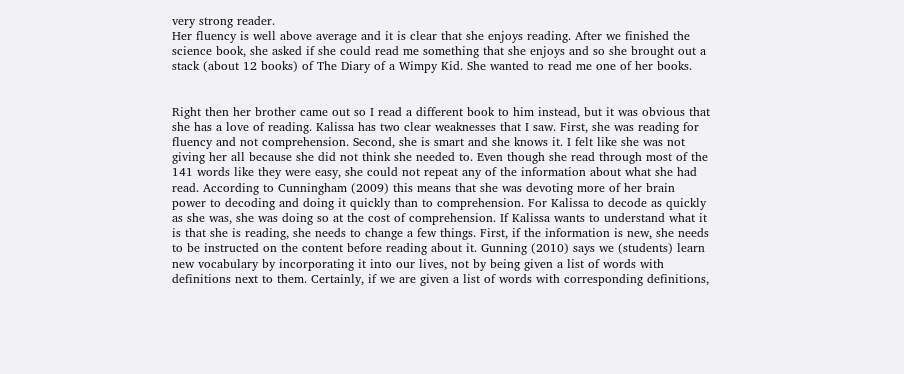very strong reader.
Her fluency is well above average and it is clear that she enjoys reading. After we finished the
science book, she asked if she could read me something that she enjoys and so she brought out a
stack (about 12 books) of The Diary of a Wimpy Kid. She wanted to read me one of her books.


Right then her brother came out so I read a different book to him instead, but it was obvious that
she has a love of reading. Kalissa has two clear weaknesses that I saw. First, she was reading for
fluency and not comprehension. Second, she is smart and she knows it. I felt like she was not
giving her all because she did not think she needed to. Even though she read through most of the
141 words like they were easy, she could not repeat any of the information about what she had
read. According to Cunningham (2009) this means that she was devoting more of her brain
power to decoding and doing it quickly than to comprehension. For Kalissa to decode as quickly
as she was, she was doing so at the cost of comprehension. If Kalissa wants to understand what it
is that she is reading, she needs to change a few things. First, if the information is new, she needs
to be instructed on the content before reading about it. Gunning (2010) says we (students) learn
new vocabulary by incorporating it into our lives, not by being given a list of words with
definitions next to them. Certainly, if we are given a list of words with corresponding definitions,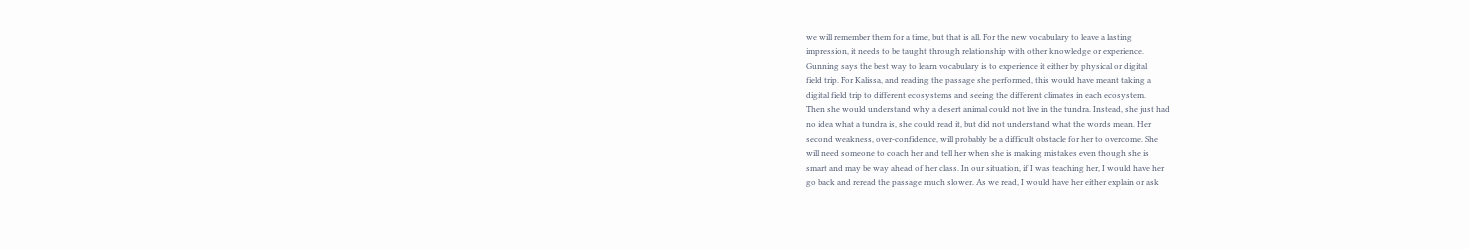we will remember them for a time, but that is all. For the new vocabulary to leave a lasting
impression, it needs to be taught through relationship with other knowledge or experience.
Gunning says the best way to learn vocabulary is to experience it either by physical or digital
field trip. For Kalissa, and reading the passage she performed, this would have meant taking a
digital field trip to different ecosystems and seeing the different climates in each ecosystem.
Then she would understand why a desert animal could not live in the tundra. Instead, she just had
no idea what a tundra is, she could read it, but did not understand what the words mean. Her
second weakness, over-confidence, will probably be a difficult obstacle for her to overcome. She
will need someone to coach her and tell her when she is making mistakes even though she is
smart and may be way ahead of her class. In our situation, if I was teaching her, I would have her
go back and reread the passage much slower. As we read, I would have her either explain or ask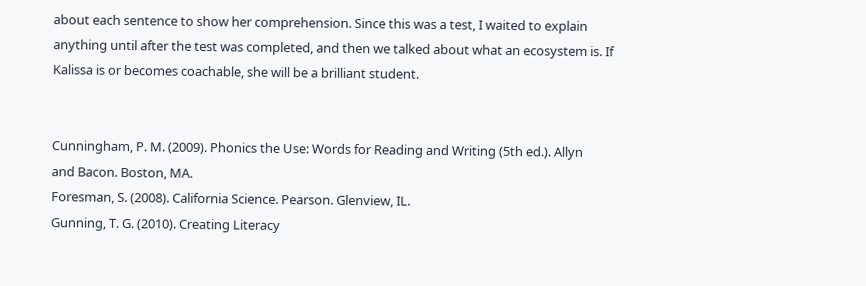about each sentence to show her comprehension. Since this was a test, I waited to explain
anything until after the test was completed, and then we talked about what an ecosystem is. If
Kalissa is or becomes coachable, she will be a brilliant student.


Cunningham, P. M. (2009). Phonics the Use: Words for Reading and Writing (5th ed.). Allyn
and Bacon. Boston, MA.
Foresman, S. (2008). California Science. Pearson. Glenview, IL.
Gunning, T. G. (2010). Creating Literacy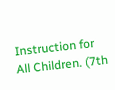Instruction for All Children. (7th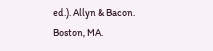ed.). Allyn & Bacon.
Boston, MA.